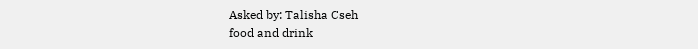Asked by: Talisha Cseh
food and drink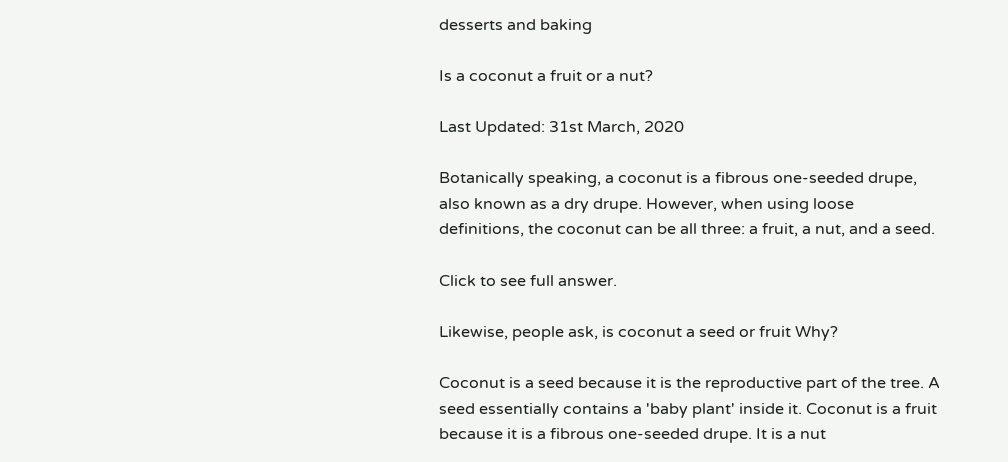desserts and baking

Is a coconut a fruit or a nut?

Last Updated: 31st March, 2020

Botanically speaking, a coconut is a fibrous one-seeded drupe, also known as a dry drupe. However, when using loose definitions, the coconut can be all three: a fruit, a nut, and a seed.

Click to see full answer.

Likewise, people ask, is coconut a seed or fruit Why?

Coconut is a seed because it is the reproductive part of the tree. A seed essentially contains a 'baby plant' inside it. Coconut is a fruit because it is a fibrous one-seeded drupe. It is a nut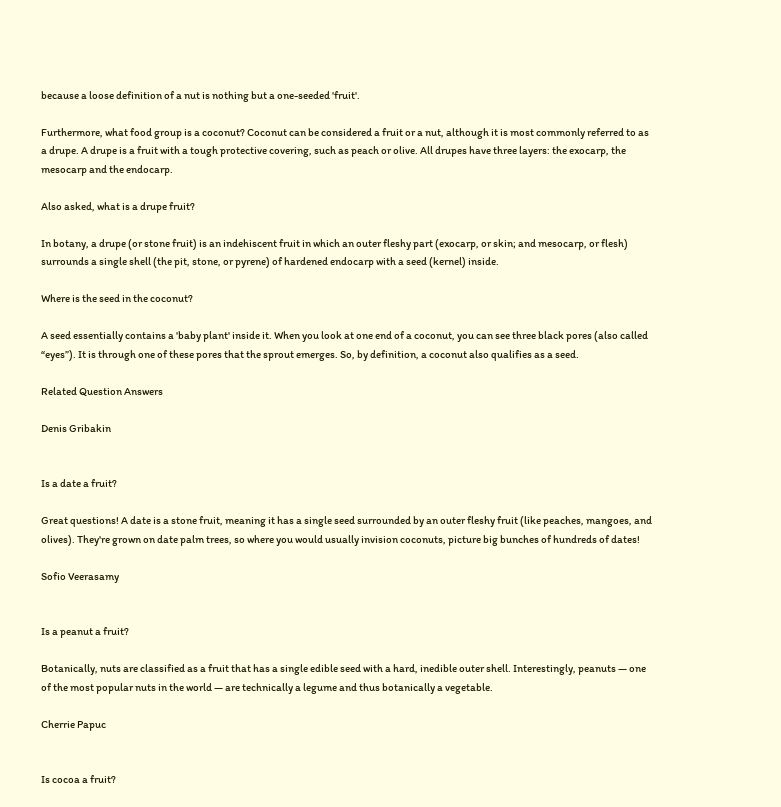because a loose definition of a nut is nothing but a one-seeded 'fruit'.

Furthermore, what food group is a coconut? Coconut can be considered a fruit or a nut, although it is most commonly referred to as a drupe. A drupe is a fruit with a tough protective covering, such as peach or olive. All drupes have three layers: the exocarp, the mesocarp and the endocarp.

Also asked, what is a drupe fruit?

In botany, a drupe (or stone fruit) is an indehiscent fruit in which an outer fleshy part (exocarp, or skin; and mesocarp, or flesh) surrounds a single shell (the pit, stone, or pyrene) of hardened endocarp with a seed (kernel) inside.

Where is the seed in the coconut?

A seed essentially contains a 'baby plant' inside it. When you look at one end of a coconut, you can see three black pores (also called “eyes”). It is through one of these pores that the sprout emerges. So, by definition, a coconut also qualifies as a seed.

Related Question Answers

Denis Gribakin


Is a date a fruit?

Great questions! A date is a stone fruit, meaning it has a single seed surrounded by an outer fleshy fruit (like peaches, mangoes, and olives). They're grown on date palm trees, so where you would usually invision coconuts, picture big bunches of hundreds of dates!

Sofio Veerasamy


Is a peanut a fruit?

Botanically, nuts are classified as a fruit that has a single edible seed with a hard, inedible outer shell. Interestingly, peanuts — one of the most popular nuts in the world — are technically a legume and thus botanically a vegetable.

Cherrie Papuc


Is cocoa a fruit?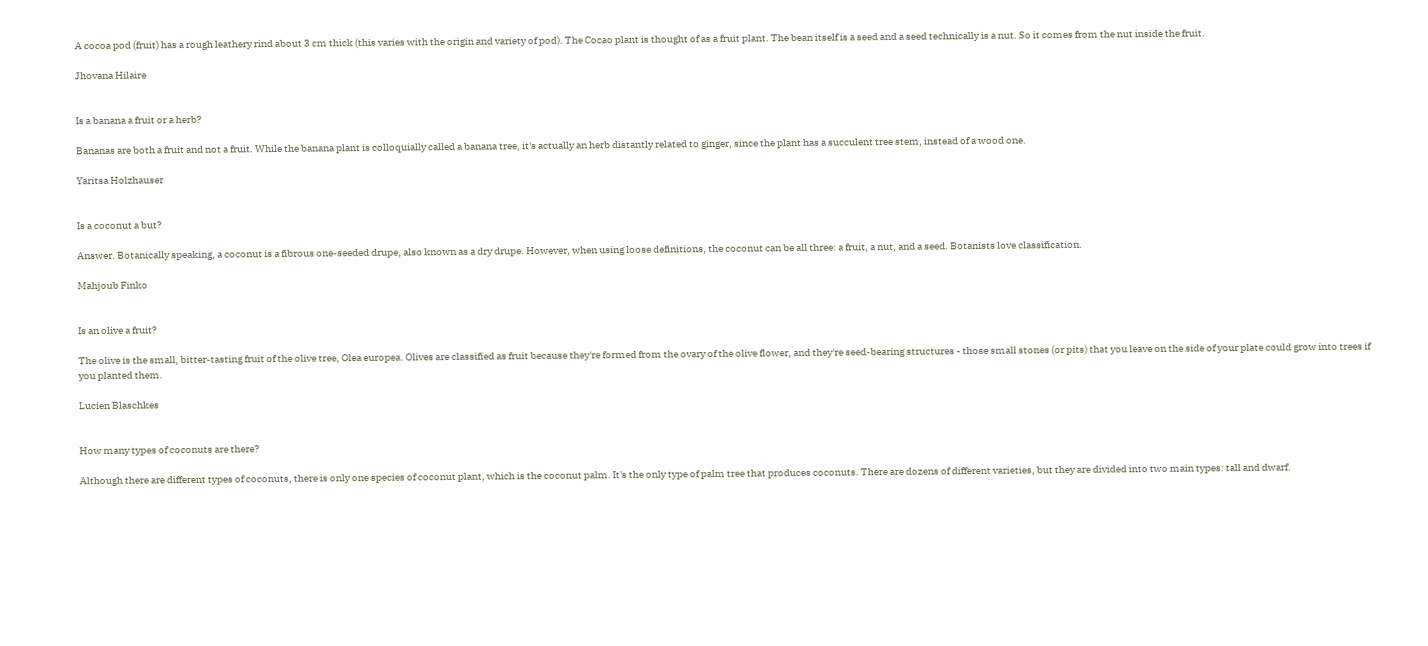A cocoa pod (fruit) has a rough leathery rind about 3 cm thick (this varies with the origin and variety of pod). The Cocao plant is thought of as a fruit plant. The bean itself is a seed and a seed technically is a nut. So it comes from the nut inside the fruit.

Jhovana Hilaire


Is a banana a fruit or a herb?

Bananas are both a fruit and not a fruit. While the banana plant is colloquially called a banana tree, it's actually an herb distantly related to ginger, since the plant has a succulent tree stem, instead of a wood one.

Yaritsa Holzhauser


Is a coconut a but?

Answer. Botanically speaking, a coconut is a fibrous one-seeded drupe, also known as a dry drupe. However, when using loose definitions, the coconut can be all three: a fruit, a nut, and a seed. Botanists love classification.

Mahjoub Finko


Is an olive a fruit?

The olive is the small, bitter-tasting fruit of the olive tree, Olea europea. Olives are classified as fruit because they're formed from the ovary of the olive flower, and they're seed-bearing structures - those small stones (or pits) that you leave on the side of your plate could grow into trees if you planted them.

Lucien Blaschkes


How many types of coconuts are there?

Although there are different types of coconuts, there is only one species of coconut plant, which is the coconut palm. It's the only type of palm tree that produces coconuts. There are dozens of different varieties, but they are divided into two main types: tall and dwarf.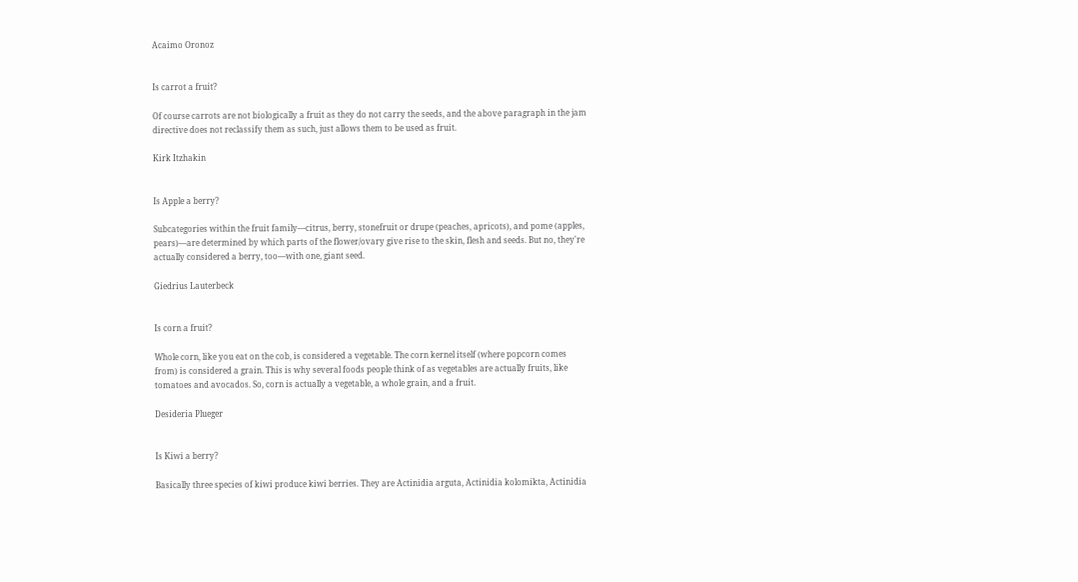Acaimo Oronoz


Is carrot a fruit?

Of course carrots are not biologically a fruit as they do not carry the seeds, and the above paragraph in the jam directive does not reclassify them as such, just allows them to be used as fruit.

Kirk Itzhakin


Is Apple a berry?

Subcategories within the fruit family—citrus, berry, stonefruit or drupe (peaches, apricots), and pome (apples, pears)—are determined by which parts of the flower/ovary give rise to the skin, flesh and seeds. But no, they're actually considered a berry, too—with one, giant seed.

Giedrius Lauterbeck


Is corn a fruit?

Whole corn, like you eat on the cob, is considered a vegetable. The corn kernel itself (where popcorn comes from) is considered a grain. This is why several foods people think of as vegetables are actually fruits, like tomatoes and avocados. So, corn is actually a vegetable, a whole grain, and a fruit.

Desideria Plueger


Is Kiwi a berry?

Basically three species of kiwi produce kiwi berries. They are Actinidia arguta, Actinidia kolomikta, Actinidia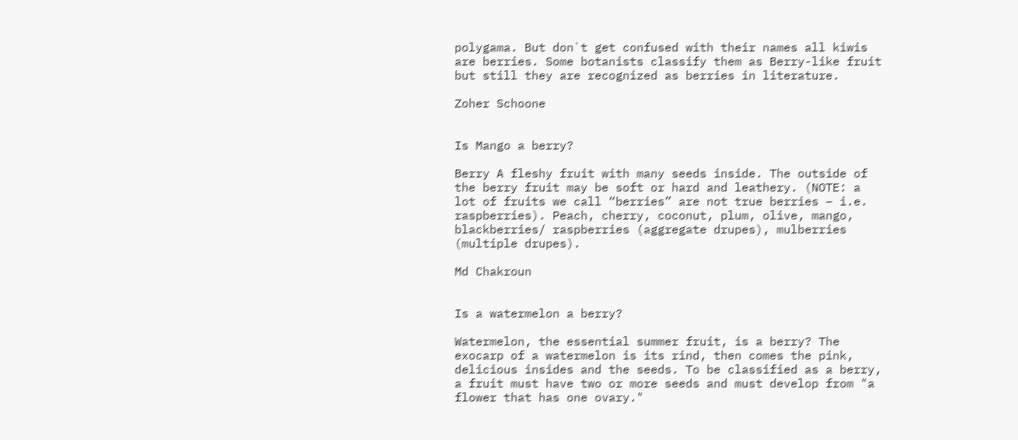polygama. But don`t get confused with their names all kiwis are berries. Some botanists classify them as Berry-like fruit but still they are recognized as berries in literature.

Zoher Schoone


Is Mango a berry?

Berry A fleshy fruit with many seeds inside. The outside of the berry fruit may be soft or hard and leathery. (NOTE: a lot of fruits we call “berries” are not true berries – i.e. raspberries). Peach, cherry, coconut, plum, olive, mango, blackberries/ raspberries (aggregate drupes), mulberries (multiple drupes).

Md Chakroun


Is a watermelon a berry?

Watermelon, the essential summer fruit, is a berry? The exocarp of a watermelon is its rind, then comes the pink, delicious insides and the seeds. To be classified as a berry, a fruit must have two or more seeds and must develop from "a flower that has one ovary."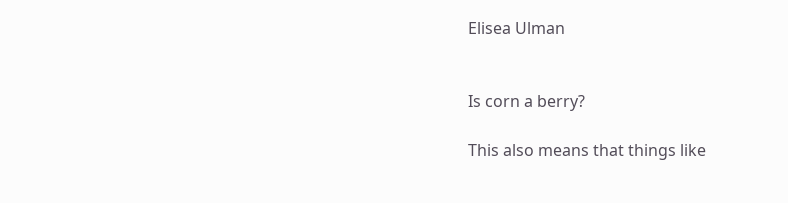Elisea Ulman


Is corn a berry?

This also means that things like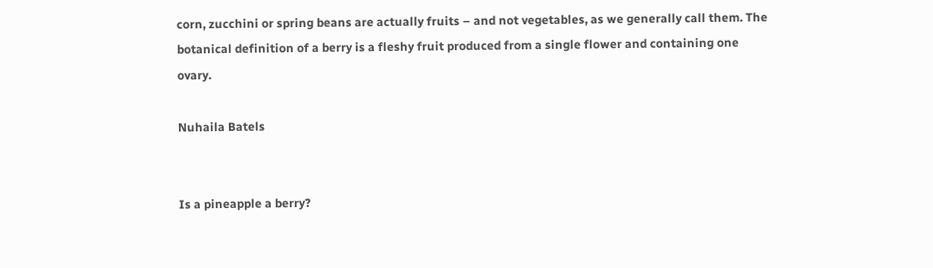corn, zucchini or spring beans are actually fruits – and not vegetables, as we generally call them. The botanical definition of a berry is a fleshy fruit produced from a single flower and containing one ovary.

Nuhaila Batels


Is a pineapple a berry?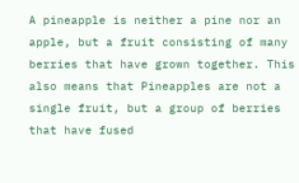A pineapple is neither a pine nor an apple, but a fruit consisting of many berries that have grown together. This also means that Pineapples are not a single fruit, but a group of berries that have fused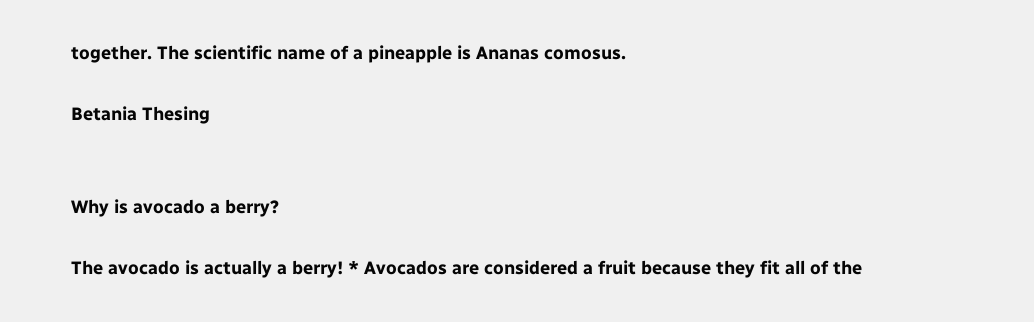together. The scientific name of a pineapple is Ananas comosus.

Betania Thesing


Why is avocado a berry?

The avocado is actually a berry! * Avocados are considered a fruit because they fit all of the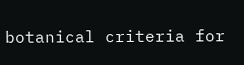botanical criteria for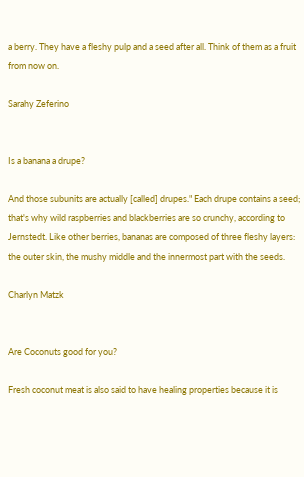a berry. They have a fleshy pulp and a seed after all. Think of them as a fruit from now on.

Sarahy Zeferino


Is a banana a drupe?

And those subunits are actually [called] drupes." Each drupe contains a seed; that's why wild raspberries and blackberries are so crunchy, according to Jernstedt. Like other berries, bananas are composed of three fleshy layers: the outer skin, the mushy middle and the innermost part with the seeds.

Charlyn Matzk


Are Coconuts good for you?

Fresh coconut meat is also said to have healing properties because it is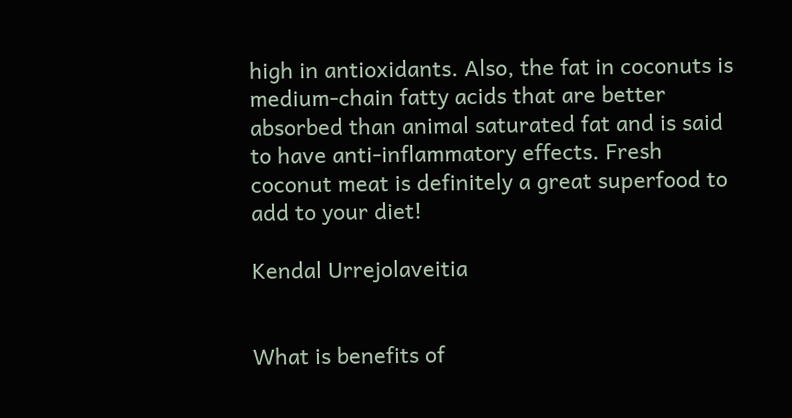high in antioxidants. Also, the fat in coconuts is medium-chain fatty acids that are better absorbed than animal saturated fat and is said to have anti-inflammatory effects. Fresh coconut meat is definitely a great superfood to add to your diet!

Kendal Urrejolaveitia


What is benefits of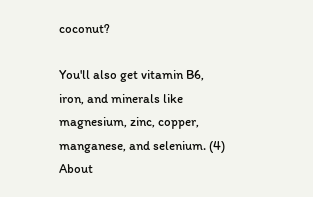coconut?

You'll also get vitamin B6, iron, and minerals like magnesium, zinc, copper, manganese, and selenium. (4) About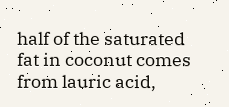half of the saturated fat in coconut comes from lauric acid,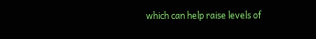which can help raise levels of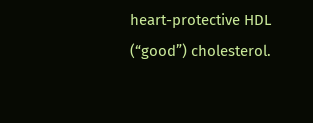heart-protective HDL (“good”) cholesterol.